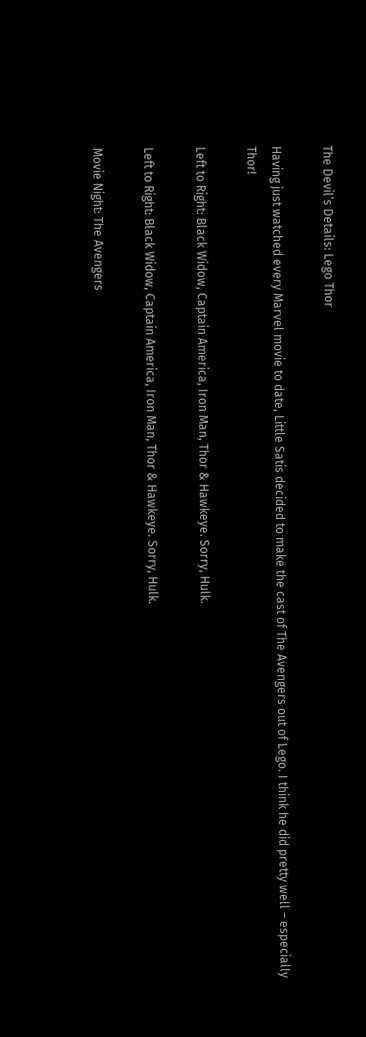The Devil’s Details: Lego Thor

Having just watched every Marvel movie to date, Little Satis decided to make the cast of The Avengers out of Lego. I think he did pretty well – especially Thor!

Left to Right: Black Widow, Captain America, Iron Man, Thor & Hawkeye. Sorry, Hulk.

Left to Right: Black Widow, Captain America, Iron Man, Thor & Hawkeye. Sorry, Hulk.

Movie Night: The Avengers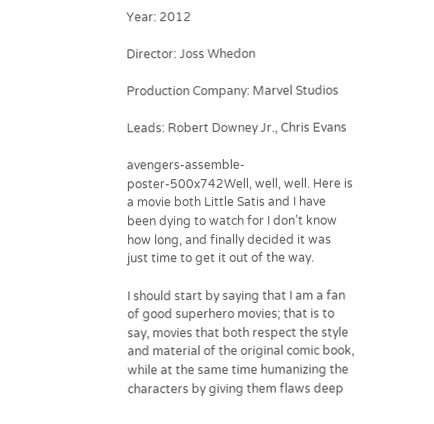Year: 2012

Director: Joss Whedon

Production Company: Marvel Studios

Leads: Robert Downey Jr., Chris Evans

avengers-assemble-poster-500x742Well, well, well. Here is a movie both Little Satis and I have been dying to watch for I don’t know how long, and finally decided it was just time to get it out of the way.

I should start by saying that I am a fan of good superhero movies; that is to say, movies that both respect the style and material of the original comic book, while at the same time humanizing the characters by giving them flaws deep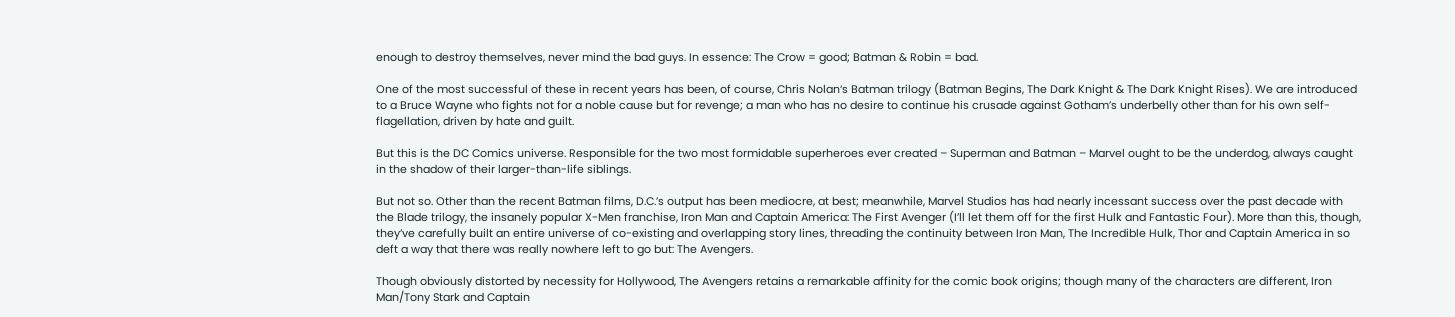enough to destroy themselves, never mind the bad guys. In essence: The Crow = good; Batman & Robin = bad.

One of the most successful of these in recent years has been, of course, Chris Nolan‘s Batman trilogy (Batman Begins, The Dark Knight & The Dark Knight Rises). We are introduced to a Bruce Wayne who fights not for a noble cause but for revenge; a man who has no desire to continue his crusade against Gotham’s underbelly other than for his own self-flagellation, driven by hate and guilt.

But this is the DC Comics universe. Responsible for the two most formidable superheroes ever created – Superman and Batman – Marvel ought to be the underdog, always caught in the shadow of their larger-than-life siblings.

But not so. Other than the recent Batman films, D.C.’s output has been mediocre, at best; meanwhile, Marvel Studios has had nearly incessant success over the past decade with the Blade trilogy, the insanely popular X-Men franchise, Iron Man and Captain America: The First Avenger (I’ll let them off for the first Hulk and Fantastic Four). More than this, though, they’ve carefully built an entire universe of co-existing and overlapping story lines, threading the continuity between Iron Man, The Incredible Hulk, Thor and Captain America in so deft a way that there was really nowhere left to go but: The Avengers.

Though obviously distorted by necessity for Hollywood, The Avengers retains a remarkable affinity for the comic book origins; though many of the characters are different, Iron Man/Tony Stark and Captain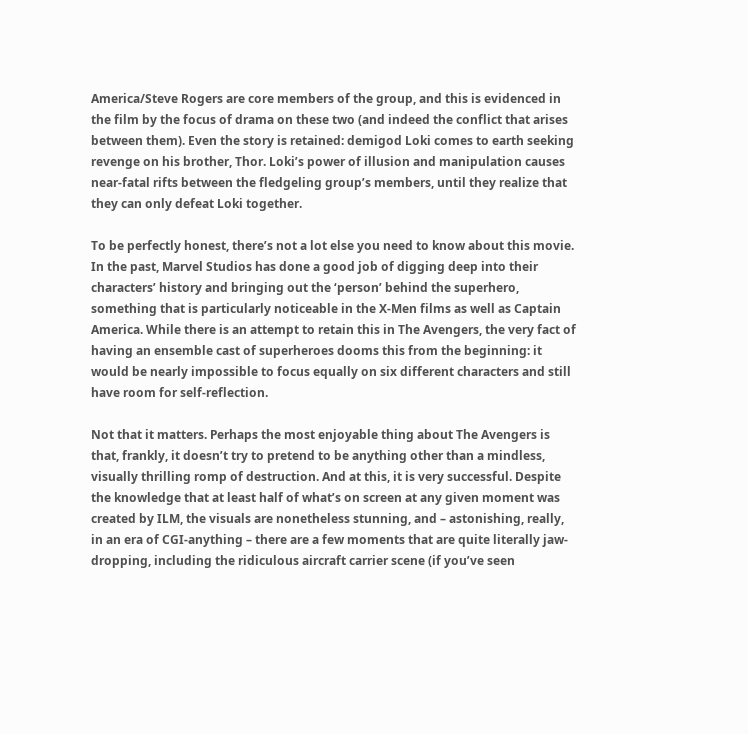America/Steve Rogers are core members of the group, and this is evidenced in the film by the focus of drama on these two (and indeed the conflict that arises between them). Even the story is retained: demigod Loki comes to earth seeking revenge on his brother, Thor. Loki’s power of illusion and manipulation causes near-fatal rifts between the fledgeling group’s members, until they realize that they can only defeat Loki together.

To be perfectly honest, there’s not a lot else you need to know about this movie. In the past, Marvel Studios has done a good job of digging deep into their characters’ history and bringing out the ‘person’ behind the superhero, something that is particularly noticeable in the X-Men films as well as Captain America. While there is an attempt to retain this in The Avengers, the very fact of having an ensemble cast of superheroes dooms this from the beginning: it would be nearly impossible to focus equally on six different characters and still have room for self-reflection.

Not that it matters. Perhaps the most enjoyable thing about The Avengers is that, frankly, it doesn’t try to pretend to be anything other than a mindless, visually thrilling romp of destruction. And at this, it is very successful. Despite the knowledge that at least half of what’s on screen at any given moment was created by ILM, the visuals are nonetheless stunning, and – astonishing, really, in an era of CGI-anything – there are a few moments that are quite literally jaw-dropping, including the ridiculous aircraft carrier scene (if you’ve seen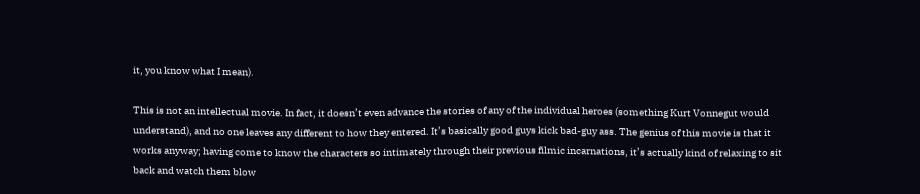it, you know what I mean).

This is not an intellectual movie. In fact, it doesn’t even advance the stories of any of the individual heroes (something Kurt Vonnegut would understand), and no one leaves any different to how they entered. It’s basically good guys kick bad-guy ass. The genius of this movie is that it works anyway; having come to know the characters so intimately through their previous filmic incarnations, it’s actually kind of relaxing to sit back and watch them blow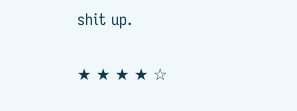shit up.

★ ★ ★ ★ ☆